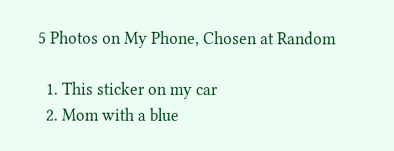5 Photos on My Phone, Chosen at Random

  1. This sticker on my car
  2. Mom with a blue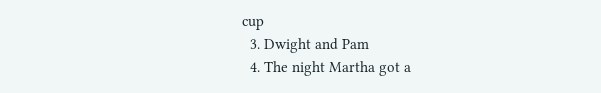cup
  3. Dwight and Pam
  4. The night Martha got a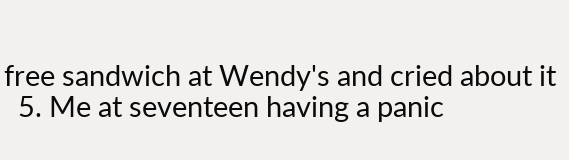free sandwich at Wendy's and cried about it
  5. Me at seventeen having a panic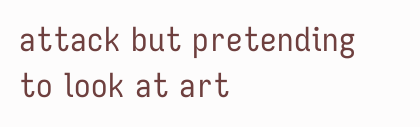attack but pretending to look at art